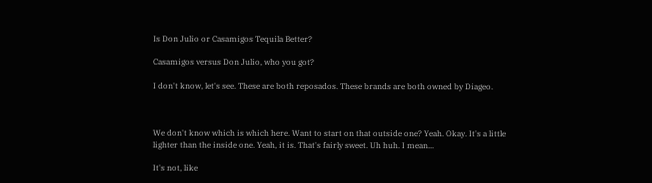Is Don Julio or Casamigos Tequila Better?

Casamigos versus Don Julio, who you got?

I don't know, let's see. These are both reposados. These brands are both owned by Diageo.



We don't know which is which here. Want to start on that outside one? Yeah. Okay. It's a little lighter than the inside one. Yeah, it is. That's fairly sweet. Uh huh. I mean...

It's not, like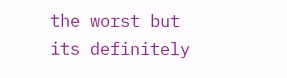the worst but its definitely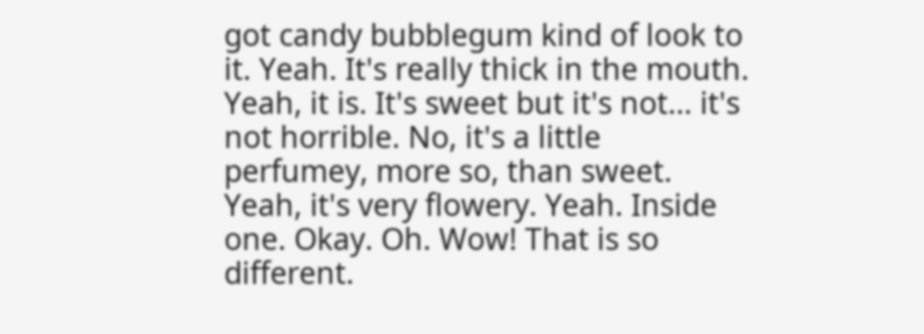got candy bubblegum kind of look to it. Yeah. It's really thick in the mouth. Yeah, it is. It's sweet but it's not... it's not horrible. No, it's a little perfumey, more so, than sweet. Yeah, it's very flowery. Yeah. Inside one. Okay. Oh. Wow! That is so different.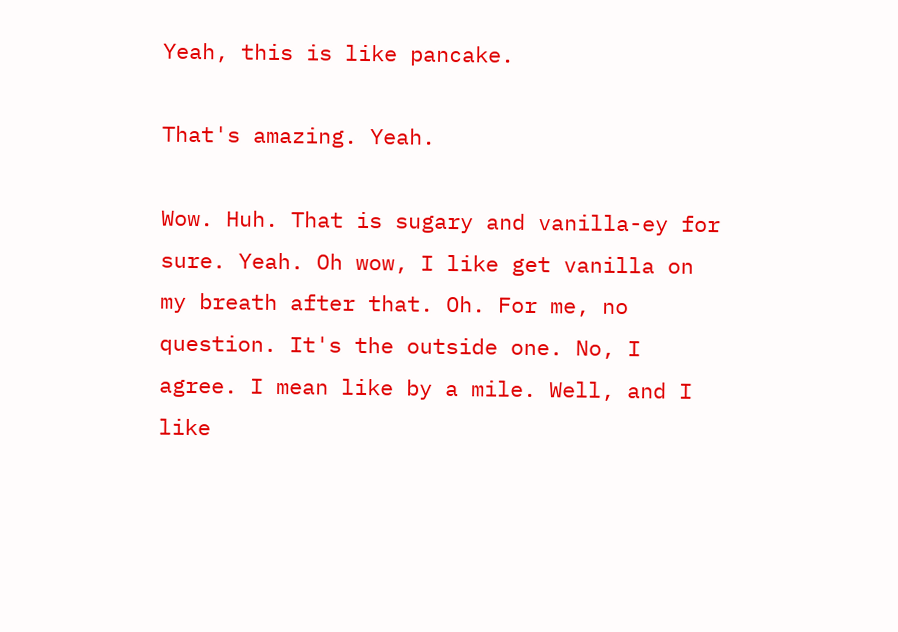Yeah, this is like pancake.

That's amazing. Yeah.

Wow. Huh. That is sugary and vanilla-ey for sure. Yeah. Oh wow, I like get vanilla on my breath after that. Oh. For me, no question. It's the outside one. No, I agree. I mean like by a mile. Well, and I like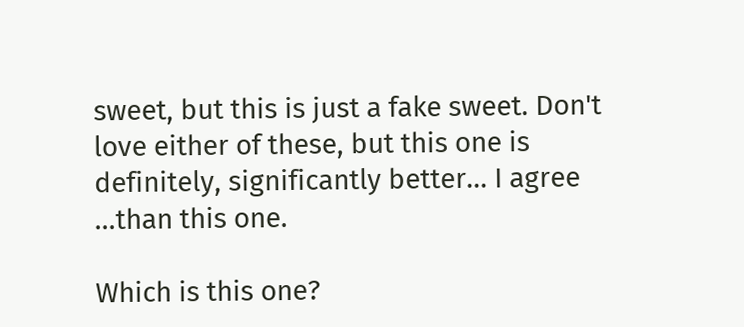sweet, but this is just a fake sweet. Don't love either of these, but this one is definitely, significantly better... I agree ...than this one.

Which is this one?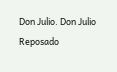Don Julio. Don Julio Reposado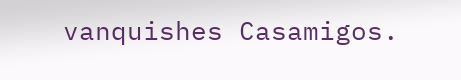vanquishes Casamigos.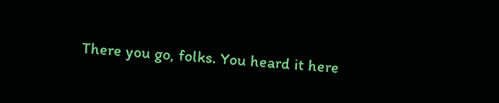There you go, folks. You heard it here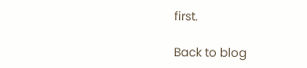first.

Back to blog